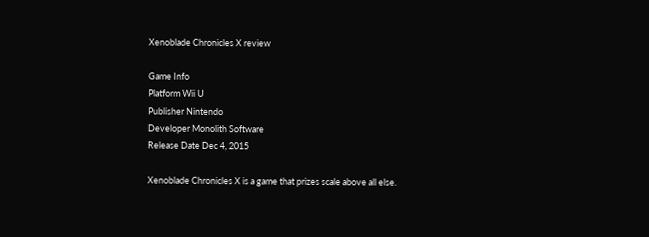Xenoblade Chronicles X review

Game Info
Platform Wii U
Publisher Nintendo
Developer Monolith Software
Release Date Dec 4, 2015

Xenoblade Chronicles X is a game that prizes scale above all else.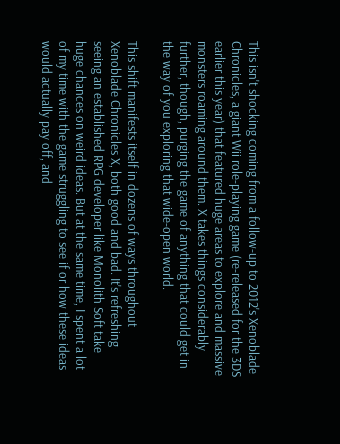This isn't shocking coming from a follow-up to 2012's Xenoblade Chronicles, a giant Wii role-playing game (re-released for the 3DS earlier this year) that featured huge areas to explore and massive monsters roaming around them. X takes things considerably further, though, purging the game of anything that could get in the way of you exploring that wide-open world.

This shift manifests itself in dozens of ways throughout Xenoblade Chronicles X, both good and bad. It's refreshing seeing an established RPG developer like Monolith Soft take huge chances on weird ideas. But at the same time, I spent a lot of my time with the game struggling to see if or how these ideas would actually pay off, and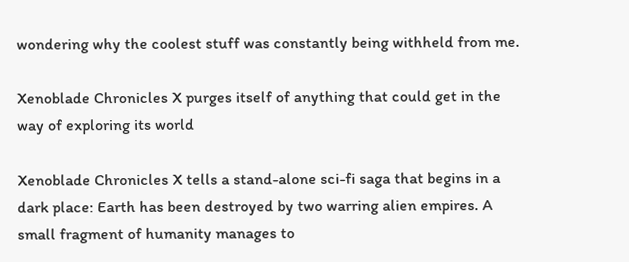wondering why the coolest stuff was constantly being withheld from me.

Xenoblade Chronicles X purges itself of anything that could get in the way of exploring its world

Xenoblade Chronicles X tells a stand-alone sci-fi saga that begins in a dark place: Earth has been destroyed by two warring alien empires. A small fragment of humanity manages to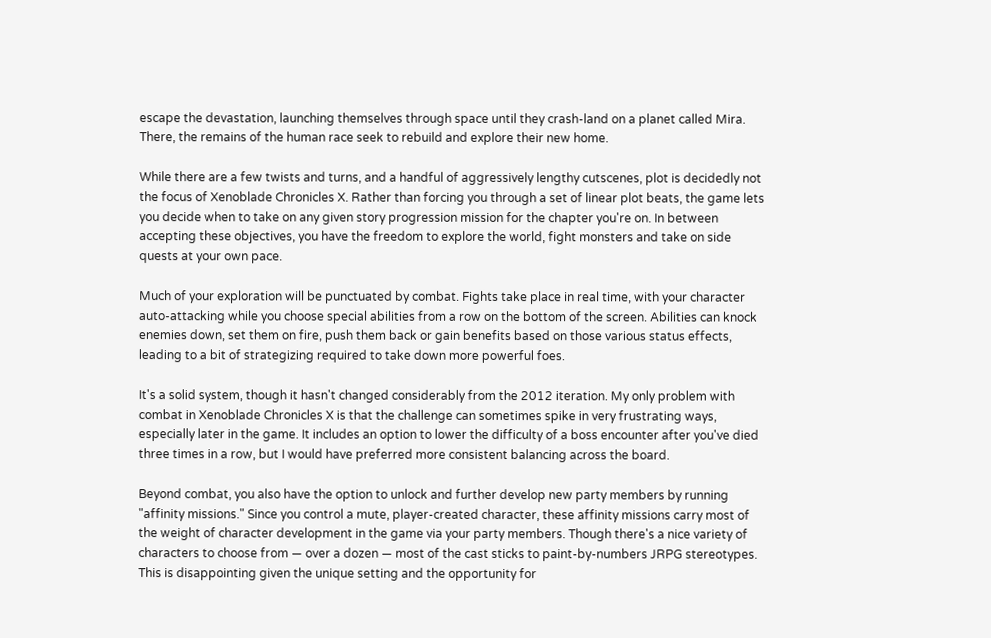escape the devastation, launching themselves through space until they crash-land on a planet called Mira. There, the remains of the human race seek to rebuild and explore their new home.

While there are a few twists and turns, and a handful of aggressively lengthy cutscenes, plot is decidedly not the focus of Xenoblade Chronicles X. Rather than forcing you through a set of linear plot beats, the game lets you decide when to take on any given story progression mission for the chapter you're on. In between accepting these objectives, you have the freedom to explore the world, fight monsters and take on side quests at your own pace.

Much of your exploration will be punctuated by combat. Fights take place in real time, with your character auto-attacking while you choose special abilities from a row on the bottom of the screen. Abilities can knock enemies down, set them on fire, push them back or gain benefits based on those various status effects, leading to a bit of strategizing required to take down more powerful foes.

It's a solid system, though it hasn't changed considerably from the 2012 iteration. My only problem with combat in Xenoblade Chronicles X is that the challenge can sometimes spike in very frustrating ways, especially later in the game. It includes an option to lower the difficulty of a boss encounter after you've died three times in a row, but I would have preferred more consistent balancing across the board.

Beyond combat, you also have the option to unlock and further develop new party members by running "affinity missions." Since you control a mute, player-created character, these affinity missions carry most of the weight of character development in the game via your party members. Though there's a nice variety of characters to choose from — over a dozen — most of the cast sticks to paint-by-numbers JRPG stereotypes. This is disappointing given the unique setting and the opportunity for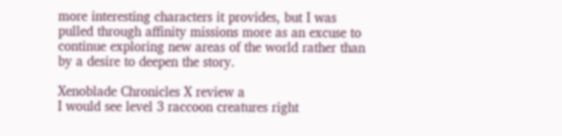more interesting characters it provides, but I was pulled through affinity missions more as an excuse to continue exploring new areas of the world rather than by a desire to deepen the story.

Xenoblade Chronicles X review a
I would see level 3 raccoon creatures right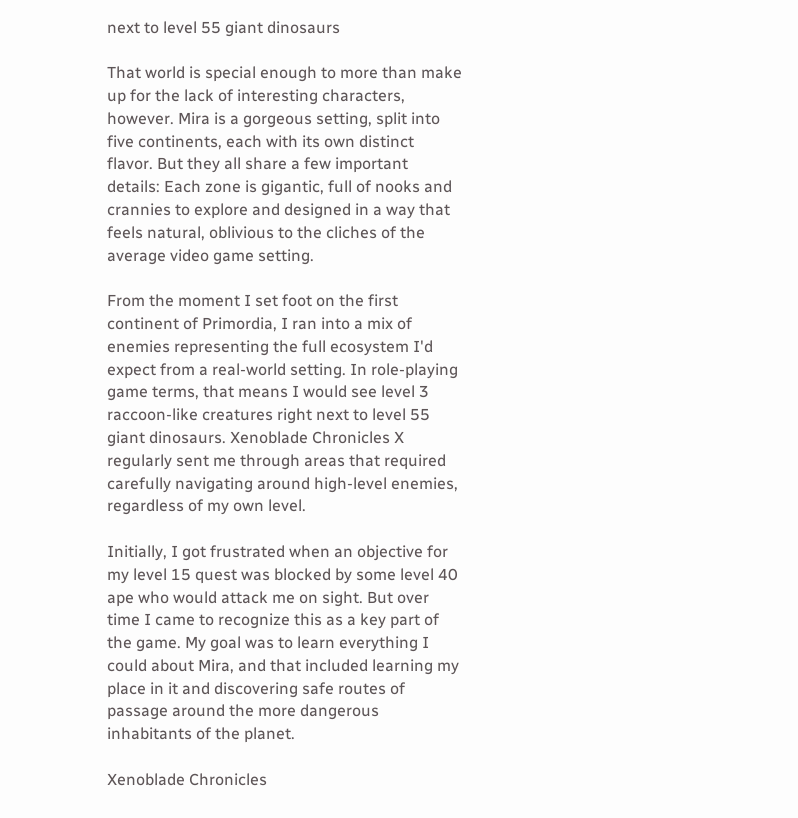next to level 55 giant dinosaurs

That world is special enough to more than make up for the lack of interesting characters, however. Mira is a gorgeous setting, split into five continents, each with its own distinct flavor. But they all share a few important details: Each zone is gigantic, full of nooks and crannies to explore and designed in a way that feels natural, oblivious to the cliches of the average video game setting.

From the moment I set foot on the first continent of Primordia, I ran into a mix of enemies representing the full ecosystem I'd expect from a real-world setting. In role-playing game terms, that means I would see level 3 raccoon-like creatures right next to level 55 giant dinosaurs. Xenoblade Chronicles X regularly sent me through areas that required carefully navigating around high-level enemies, regardless of my own level.

Initially, I got frustrated when an objective for my level 15 quest was blocked by some level 40 ape who would attack me on sight. But over time I came to recognize this as a key part of the game. My goal was to learn everything I could about Mira, and that included learning my place in it and discovering safe routes of passage around the more dangerous inhabitants of the planet.

Xenoblade Chronicles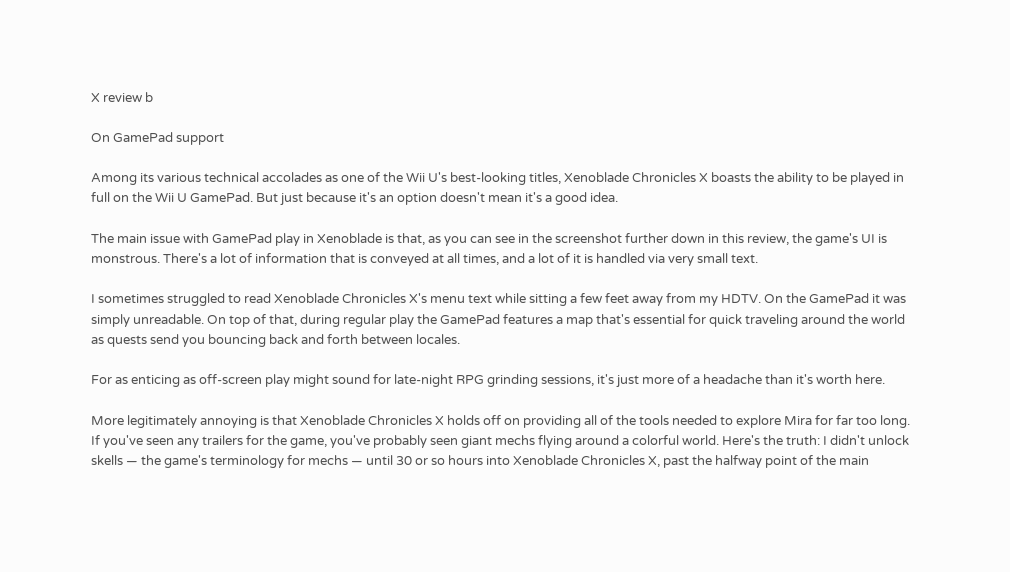X review b

On GamePad support

Among its various technical accolades as one of the Wii U's best-looking titles, Xenoblade Chronicles X boasts the ability to be played in full on the Wii U GamePad. But just because it's an option doesn't mean it's a good idea.

The main issue with GamePad play in Xenoblade is that, as you can see in the screenshot further down in this review, the game's UI is monstrous. There's a lot of information that is conveyed at all times, and a lot of it is handled via very small text.

I sometimes struggled to read Xenoblade Chronicles X's menu text while sitting a few feet away from my HDTV. On the GamePad it was simply unreadable. On top of that, during regular play the GamePad features a map that's essential for quick traveling around the world as quests send you bouncing back and forth between locales.

For as enticing as off-screen play might sound for late-night RPG grinding sessions, it's just more of a headache than it's worth here.

More legitimately annoying is that Xenoblade Chronicles X holds off on providing all of the tools needed to explore Mira for far too long. If you've seen any trailers for the game, you've probably seen giant mechs flying around a colorful world. Here's the truth: I didn't unlock skells — the game's terminology for mechs — until 30 or so hours into Xenoblade Chronicles X, past the halfway point of the main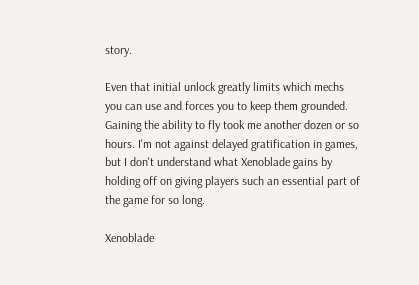story.

Even that initial unlock greatly limits which mechs you can use and forces you to keep them grounded. Gaining the ability to fly took me another dozen or so hours. I'm not against delayed gratification in games, but I don't understand what Xenoblade gains by holding off on giving players such an essential part of the game for so long.

Xenoblade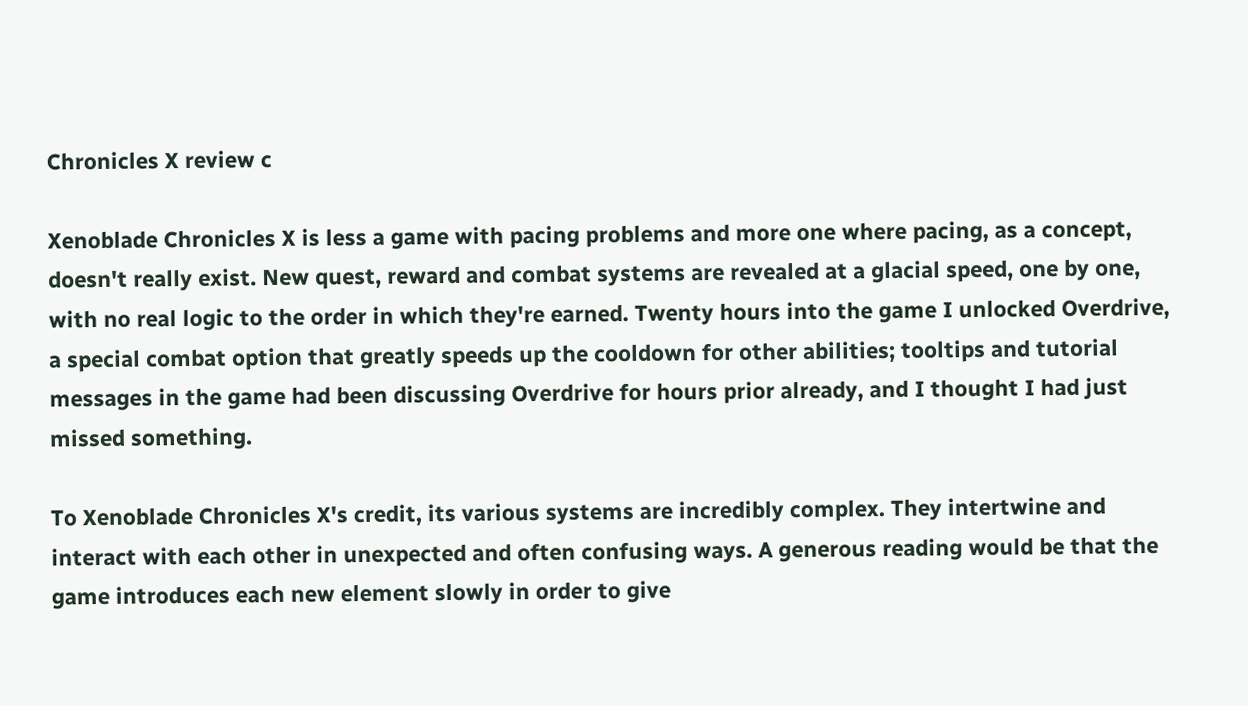Chronicles X review c

Xenoblade Chronicles X is less a game with pacing problems and more one where pacing, as a concept, doesn't really exist. New quest, reward and combat systems are revealed at a glacial speed, one by one, with no real logic to the order in which they're earned. Twenty hours into the game I unlocked Overdrive, a special combat option that greatly speeds up the cooldown for other abilities; tooltips and tutorial messages in the game had been discussing Overdrive for hours prior already, and I thought I had just missed something.

To Xenoblade Chronicles X's credit, its various systems are incredibly complex. They intertwine and interact with each other in unexpected and often confusing ways. A generous reading would be that the game introduces each new element slowly in order to give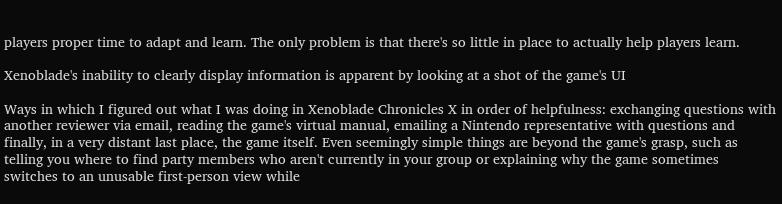players proper time to adapt and learn. The only problem is that there's so little in place to actually help players learn.

Xenoblade's inability to clearly display information is apparent by looking at a shot of the game's UI

Ways in which I figured out what I was doing in Xenoblade Chronicles X in order of helpfulness: exchanging questions with another reviewer via email, reading the game's virtual manual, emailing a Nintendo representative with questions and finally, in a very distant last place, the game itself. Even seemingly simple things are beyond the game's grasp, such as telling you where to find party members who aren't currently in your group or explaining why the game sometimes switches to an unusable first-person view while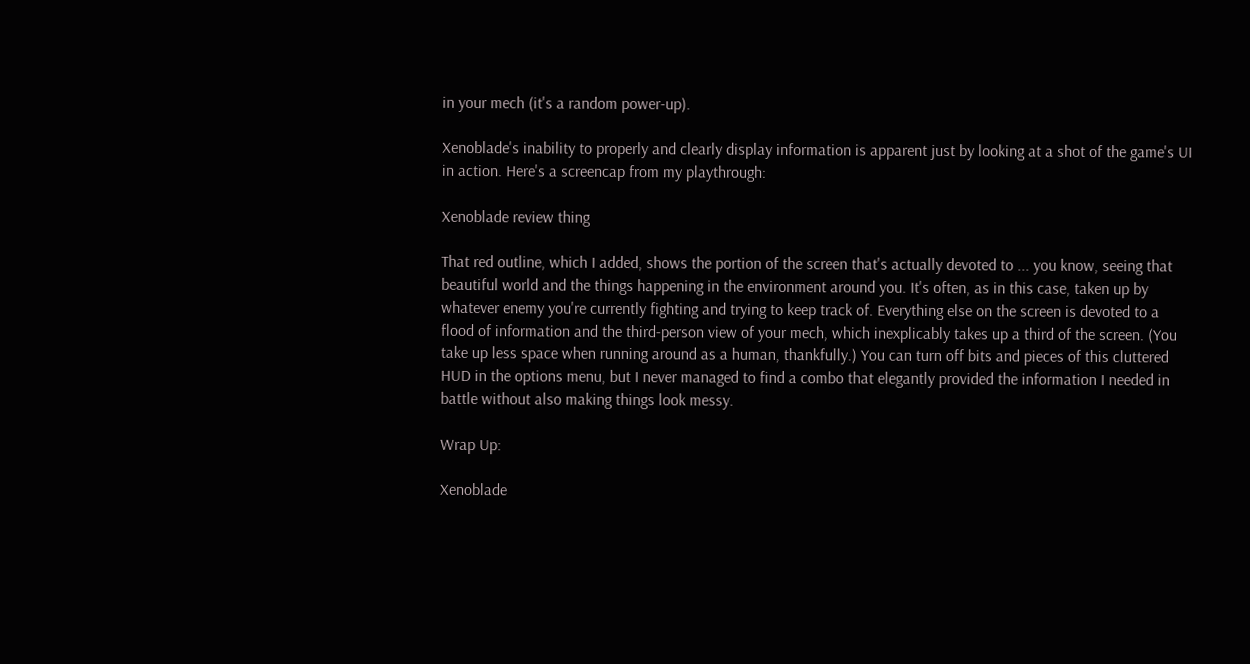in your mech (it's a random power-up).

Xenoblade's inability to properly and clearly display information is apparent just by looking at a shot of the game's UI in action. Here's a screencap from my playthrough:

Xenoblade review thing

That red outline, which I added, shows the portion of the screen that's actually devoted to ... you know, seeing that beautiful world and the things happening in the environment around you. It's often, as in this case, taken up by whatever enemy you're currently fighting and trying to keep track of. Everything else on the screen is devoted to a flood of information and the third-person view of your mech, which inexplicably takes up a third of the screen. (You take up less space when running around as a human, thankfully.) You can turn off bits and pieces of this cluttered HUD in the options menu, but I never managed to find a combo that elegantly provided the information I needed in battle without also making things look messy.

Wrap Up:

Xenoblade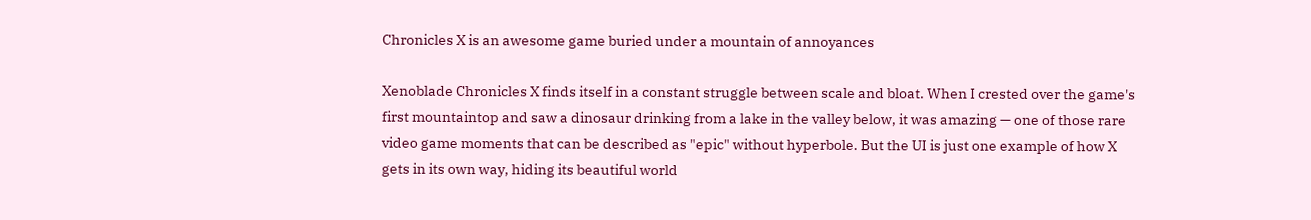Chronicles X is an awesome game buried under a mountain of annoyances

Xenoblade Chronicles X finds itself in a constant struggle between scale and bloat. When I crested over the game's first mountaintop and saw a dinosaur drinking from a lake in the valley below, it was amazing — one of those rare video game moments that can be described as "epic" without hyperbole. But the UI is just one example of how X gets in its own way, hiding its beautiful world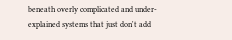beneath overly complicated and under-explained systems that just don't add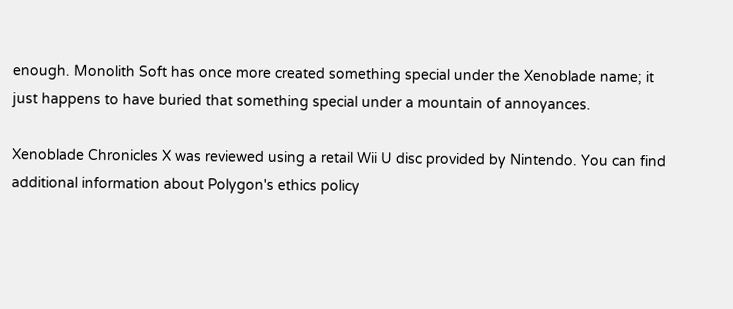enough. Monolith Soft has once more created something special under the Xenoblade name; it just happens to have buried that something special under a mountain of annoyances.

Xenoblade Chronicles X was reviewed using a retail Wii U disc provided by Nintendo. You can find additional information about Polygon's ethics policy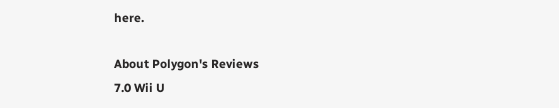here.

About Polygon's Reviews
7.0 Wii U